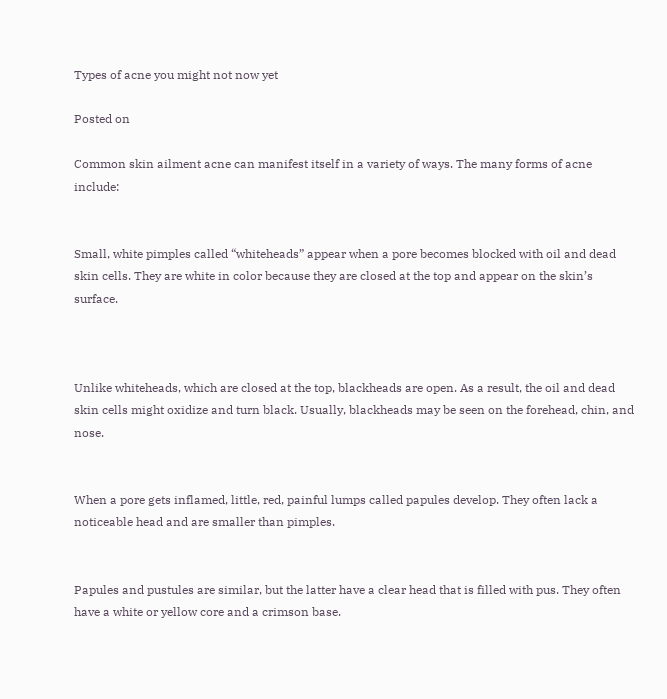Types of acne you might not now yet

Posted on

Common skin ailment acne can manifest itself in a variety of ways. The many forms of acne include:


Small, white pimples called “whiteheads” appear when a pore becomes blocked with oil and dead skin cells. They are white in color because they are closed at the top and appear on the skin’s surface.



Unlike whiteheads, which are closed at the top, blackheads are open. As a result, the oil and dead skin cells might oxidize and turn black. Usually, blackheads may be seen on the forehead, chin, and nose.


When a pore gets inflamed, little, red, painful lumps called papules develop. They often lack a noticeable head and are smaller than pimples.


Papules and pustules are similar, but the latter have a clear head that is filled with pus. They often have a white or yellow core and a crimson base.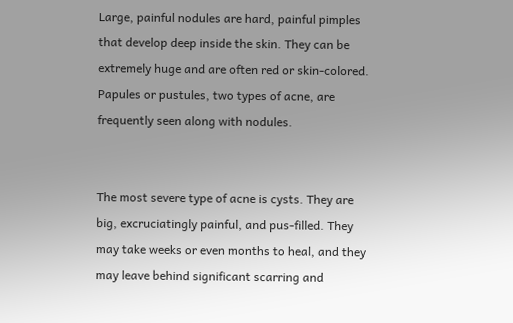Large, painful nodules are hard, painful pimples that develop deep inside the skin. They can be extremely huge and are often red or skin-colored. Papules or pustules, two types of acne, are frequently seen along with nodules.


The most severe type of acne is cysts. They are big, excruciatingly painful, and pus-filled. They may take weeks or even months to heal, and they may leave behind significant scarring and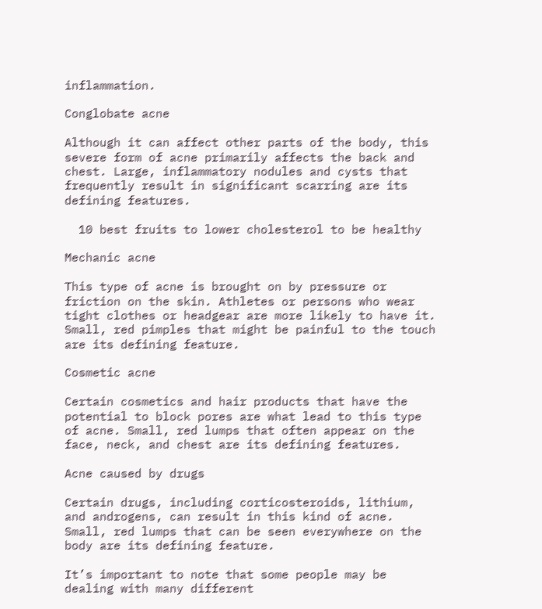inflammation.

Conglobate acne

Although it can affect other parts of the body, this severe form of acne primarily affects the back and chest. Large, inflammatory nodules and cysts that frequently result in significant scarring are its defining features.

  10 best fruits to lower cholesterol to be healthy

Mechanic acne

This type of acne is brought on by pressure or friction on the skin. Athletes or persons who wear tight clothes or headgear are more likely to have it. Small, red pimples that might be painful to the touch are its defining feature.

Cosmetic acne

Certain cosmetics and hair products that have the potential to block pores are what lead to this type of acne. Small, red lumps that often appear on the face, neck, and chest are its defining features.

Acne caused by drugs

Certain drugs, including corticosteroids, lithium, and androgens, can result in this kind of acne. Small, red lumps that can be seen everywhere on the body are its defining feature.

It’s important to note that some people may be dealing with many different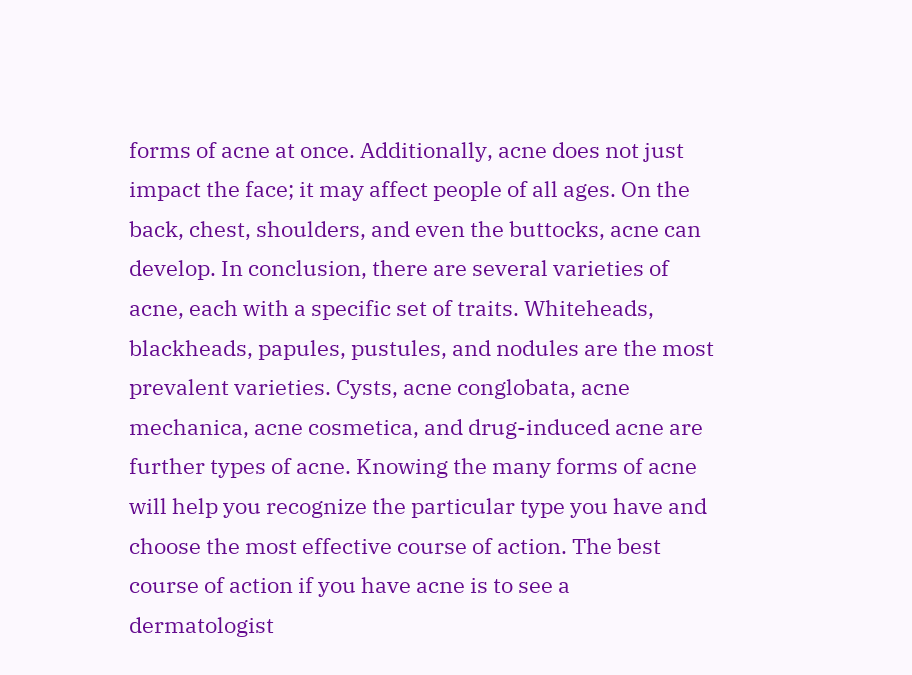forms of acne at once. Additionally, acne does not just impact the face; it may affect people of all ages. On the back, chest, shoulders, and even the buttocks, acne can develop. In conclusion, there are several varieties of acne, each with a specific set of traits. Whiteheads, blackheads, papules, pustules, and nodules are the most prevalent varieties. Cysts, acne conglobata, acne mechanica, acne cosmetica, and drug-induced acne are further types of acne. Knowing the many forms of acne will help you recognize the particular type you have and choose the most effective course of action. The best course of action if you have acne is to see a dermatologist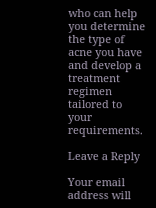who can help you determine the type of acne you have and develop a treatment regimen tailored to your requirements.

Leave a Reply

Your email address will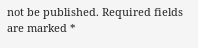not be published. Required fields are marked *